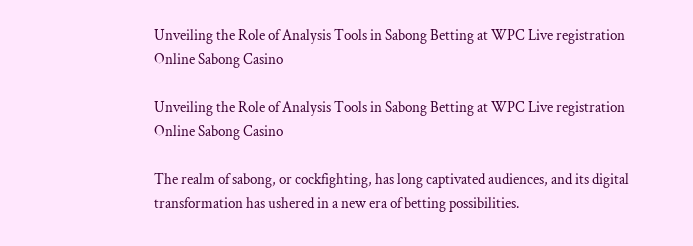Unveiling the Role of Analysis Tools in Sabong Betting at WPC Live registration Online Sabong Casino

Unveiling the Role of Analysis Tools in Sabong Betting at WPC Live registration Online Sabong Casino

The realm of sabong, or cockfighting, has long captivated audiences, and its digital transformation has ushered in a new era of betting possibilities.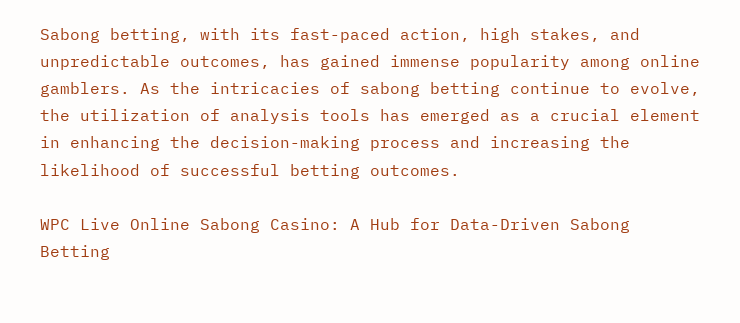Sabong betting, with its fast-paced action, high stakes, and unpredictable outcomes, has gained immense popularity among online gamblers. As the intricacies of sabong betting continue to evolve, the utilization of analysis tools has emerged as a crucial element in enhancing the decision-making process and increasing the likelihood of successful betting outcomes.

WPC Live Online Sabong Casino: A Hub for Data-Driven Sabong Betting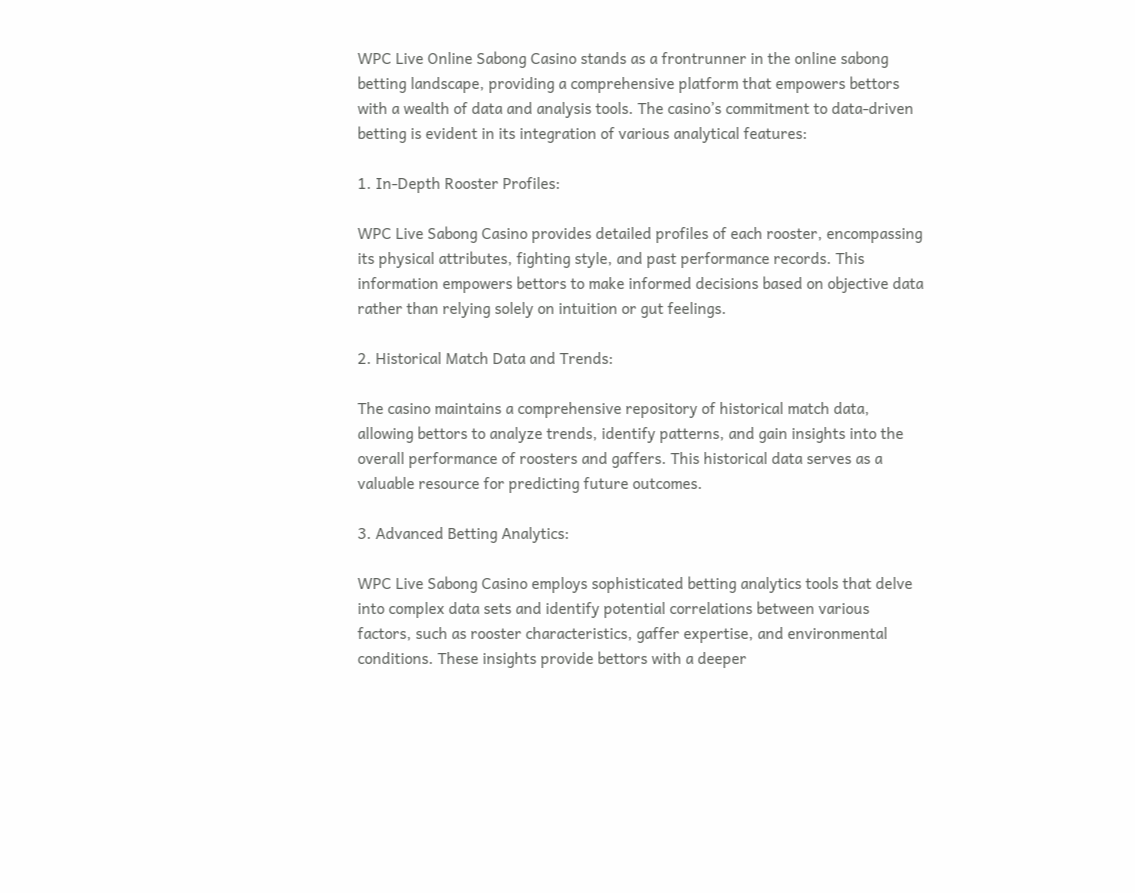WPC Live Online Sabong Casino stands as a frontrunner in the online sabong betting landscape, providing a comprehensive platform that empowers bettors with a wealth of data and analysis tools. The casino’s commitment to data-driven betting is evident in its integration of various analytical features:

1. In-Depth Rooster Profiles:

WPC Live Sabong Casino provides detailed profiles of each rooster, encompassing its physical attributes, fighting style, and past performance records. This information empowers bettors to make informed decisions based on objective data rather than relying solely on intuition or gut feelings.

2. Historical Match Data and Trends:

The casino maintains a comprehensive repository of historical match data, allowing bettors to analyze trends, identify patterns, and gain insights into the overall performance of roosters and gaffers. This historical data serves as a valuable resource for predicting future outcomes.

3. Advanced Betting Analytics:

WPC Live Sabong Casino employs sophisticated betting analytics tools that delve into complex data sets and identify potential correlations between various factors, such as rooster characteristics, gaffer expertise, and environmental conditions. These insights provide bettors with a deeper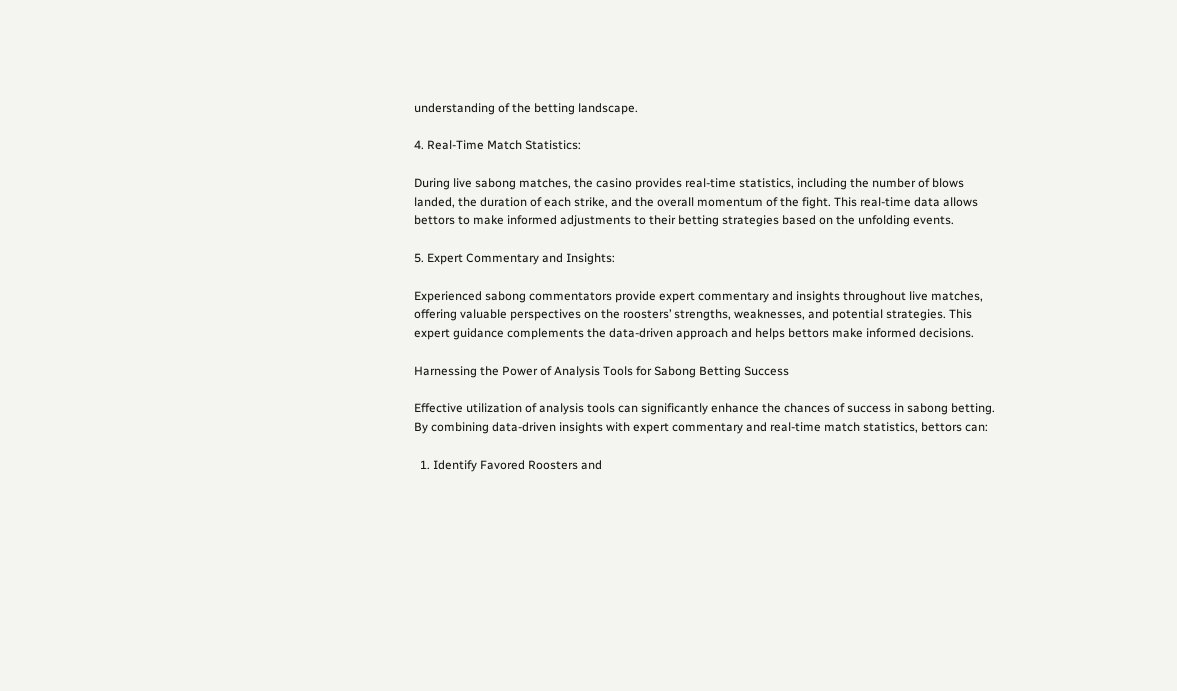understanding of the betting landscape.

4. Real-Time Match Statistics:

During live sabong matches, the casino provides real-time statistics, including the number of blows landed, the duration of each strike, and the overall momentum of the fight. This real-time data allows bettors to make informed adjustments to their betting strategies based on the unfolding events.

5. Expert Commentary and Insights:

Experienced sabong commentators provide expert commentary and insights throughout live matches, offering valuable perspectives on the roosters’ strengths, weaknesses, and potential strategies. This expert guidance complements the data-driven approach and helps bettors make informed decisions.

Harnessing the Power of Analysis Tools for Sabong Betting Success

Effective utilization of analysis tools can significantly enhance the chances of success in sabong betting. By combining data-driven insights with expert commentary and real-time match statistics, bettors can:

  1. Identify Favored Roosters and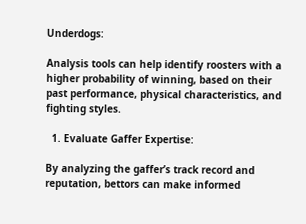Underdogs:

Analysis tools can help identify roosters with a higher probability of winning, based on their past performance, physical characteristics, and fighting styles.

  1. Evaluate Gaffer Expertise:

By analyzing the gaffer’s track record and reputation, bettors can make informed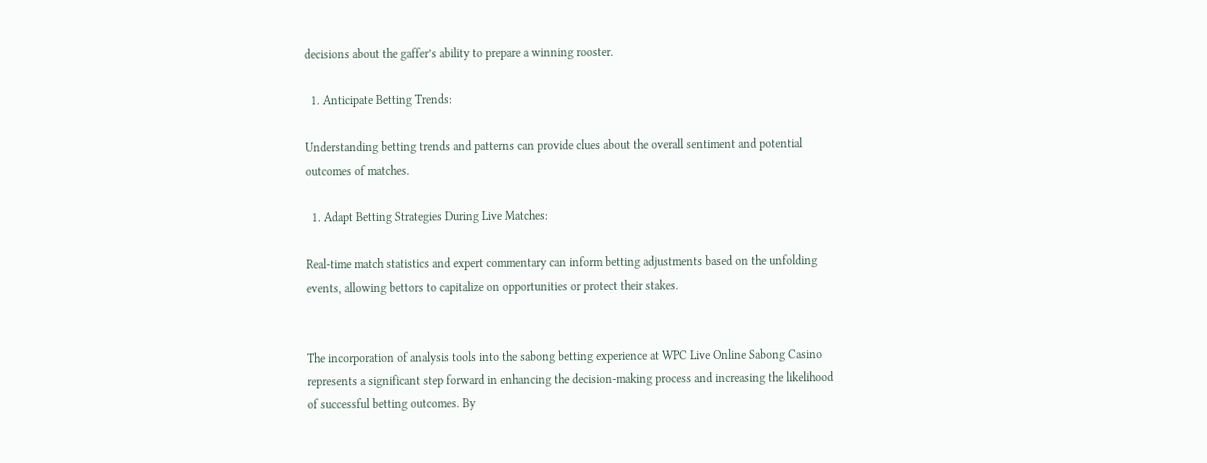decisions about the gaffer’s ability to prepare a winning rooster.

  1. Anticipate Betting Trends:

Understanding betting trends and patterns can provide clues about the overall sentiment and potential outcomes of matches.

  1. Adapt Betting Strategies During Live Matches:

Real-time match statistics and expert commentary can inform betting adjustments based on the unfolding events, allowing bettors to capitalize on opportunities or protect their stakes.


The incorporation of analysis tools into the sabong betting experience at WPC Live Online Sabong Casino represents a significant step forward in enhancing the decision-making process and increasing the likelihood of successful betting outcomes. By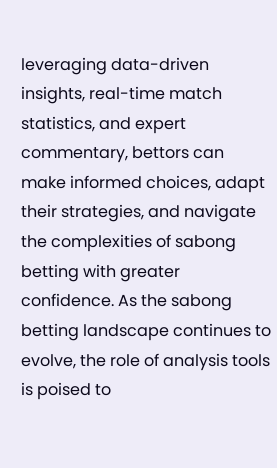leveraging data-driven insights, real-time match statistics, and expert commentary, bettors can make informed choices, adapt their strategies, and navigate the complexities of sabong betting with greater confidence. As the sabong betting landscape continues to evolve, the role of analysis tools is poised to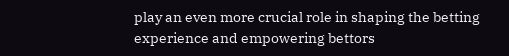play an even more crucial role in shaping the betting experience and empowering bettors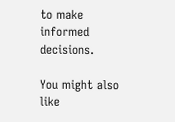to make informed decisions.

You might also like